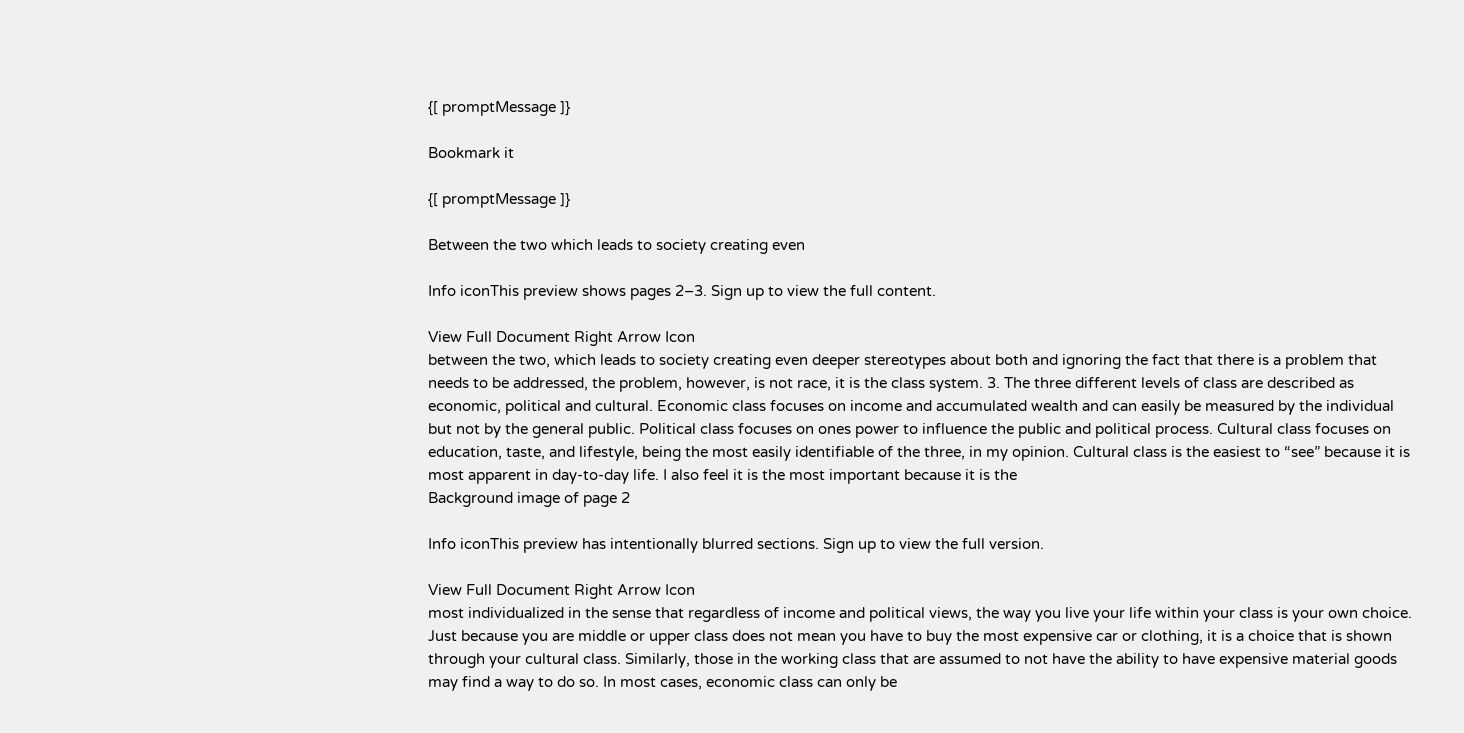{[ promptMessage ]}

Bookmark it

{[ promptMessage ]}

Between the two which leads to society creating even

Info iconThis preview shows pages 2–3. Sign up to view the full content.

View Full Document Right Arrow Icon
between the two, which leads to society creating even deeper stereotypes about both and ignoring the fact that there is a problem that needs to be addressed, the problem, however, is not race, it is the class system. 3. The three different levels of class are described as economic, political and cultural. Economic class focuses on income and accumulated wealth and can easily be measured by the individual but not by the general public. Political class focuses on ones power to influence the public and political process. Cultural class focuses on education, taste, and lifestyle, being the most easily identifiable of the three, in my opinion. Cultural class is the easiest to “see” because it is most apparent in day-to-day life. I also feel it is the most important because it is the
Background image of page 2

Info iconThis preview has intentionally blurred sections. Sign up to view the full version.

View Full Document Right Arrow Icon
most individualized in the sense that regardless of income and political views, the way you live your life within your class is your own choice. Just because you are middle or upper class does not mean you have to buy the most expensive car or clothing, it is a choice that is shown through your cultural class. Similarly, those in the working class that are assumed to not have the ability to have expensive material goods may find a way to do so. In most cases, economic class can only be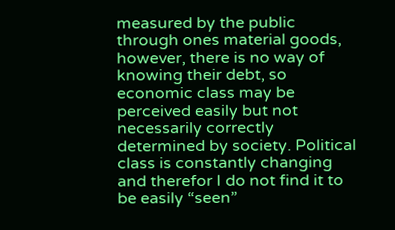measured by the public through ones material goods, however, there is no way of knowing their debt, so economic class may be perceived easily but not necessarily correctly determined by society. Political class is constantly changing and therefor I do not find it to be easily “seen”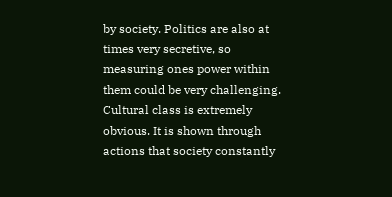by society. Politics are also at times very secretive, so measuring ones power within them could be very challenging. Cultural class is extremely obvious. It is shown through actions that society constantly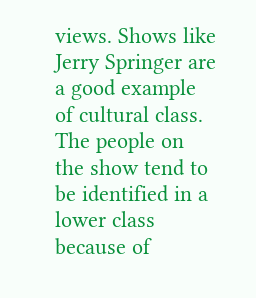views. Shows like Jerry Springer are a good example of cultural class. The people on the show tend to be identified in a lower class because of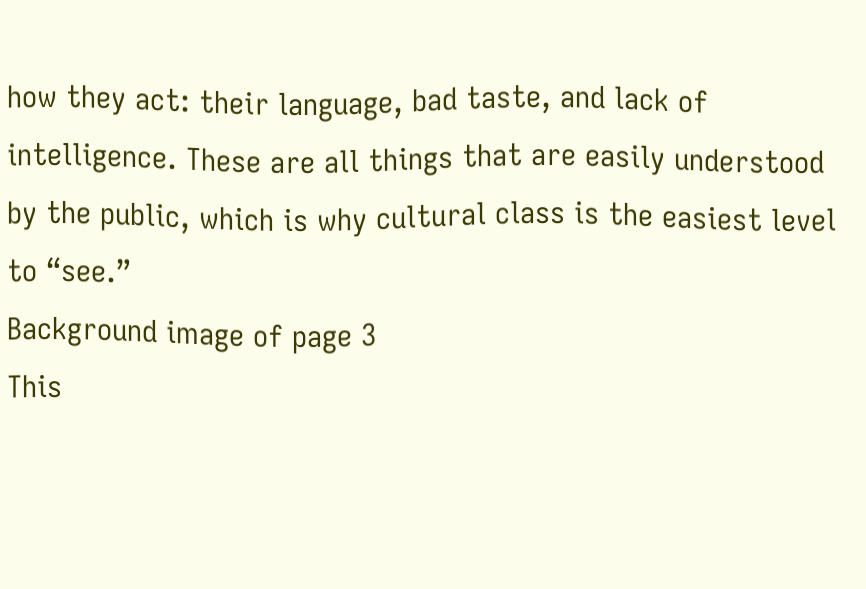how they act: their language, bad taste, and lack of intelligence. These are all things that are easily understood by the public, which is why cultural class is the easiest level to “see.”
Background image of page 3
This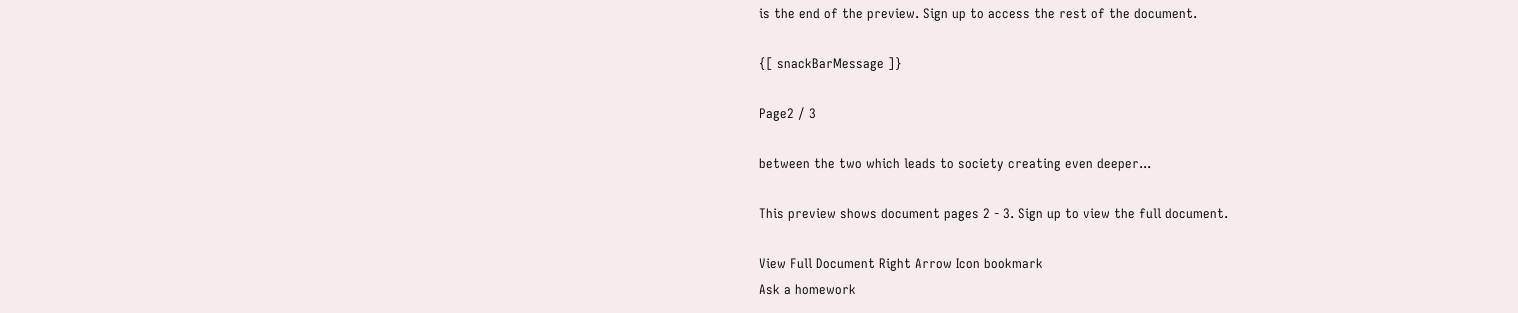is the end of the preview. Sign up to access the rest of the document.

{[ snackBarMessage ]}

Page2 / 3

between the two which leads to society creating even deeper...

This preview shows document pages 2 - 3. Sign up to view the full document.

View Full Document Right Arrow Icon bookmark
Ask a homework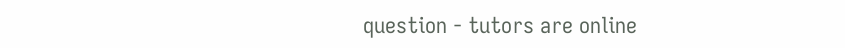question - tutors are online